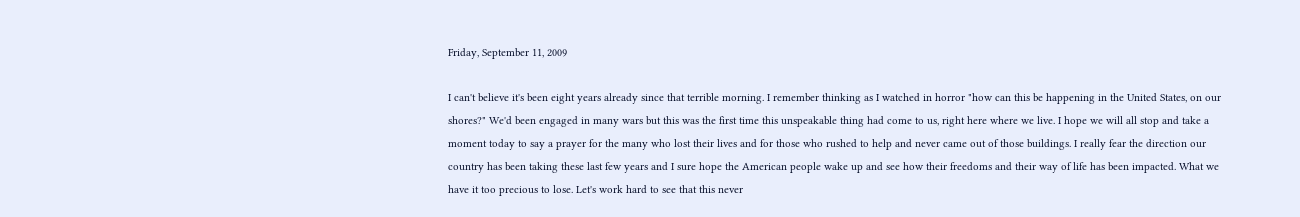Friday, September 11, 2009

I can't believe it's been eight years already since that terrible morning. I remember thinking as I watched in horror "how can this be happening in the United States, on our shores?" We'd been engaged in many wars but this was the first time this unspeakable thing had come to us, right here where we live. I hope we will all stop and take a moment today to say a prayer for the many who lost their lives and for those who rushed to help and never came out of those buildings. I really fear the direction our country has been taking these last few years and I sure hope the American people wake up and see how their freedoms and their way of life has been impacted. What we have it too precious to lose. Let's work hard to see that this never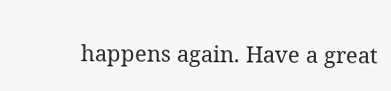happens again. Have a great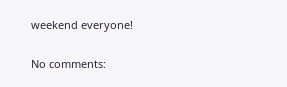weekend everyone!

No comments: